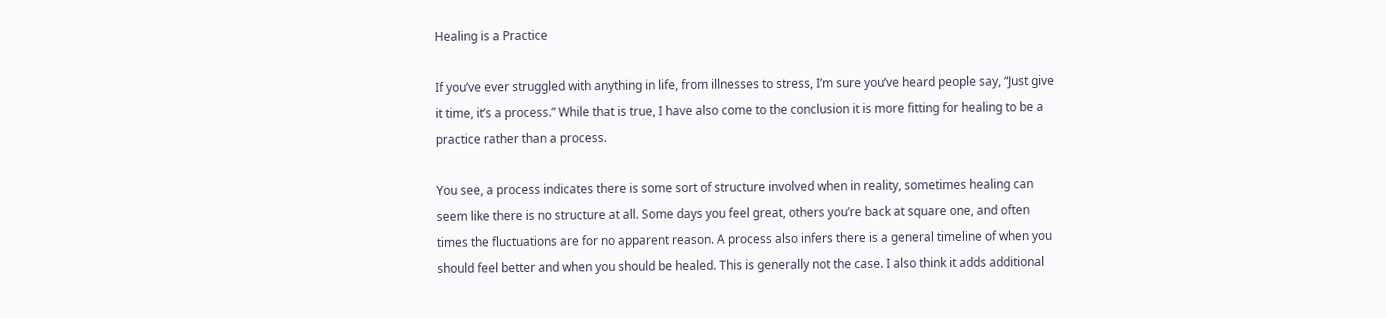Healing is a Practice

If you’ve ever struggled with anything in life, from illnesses to stress, I’m sure you’ve heard people say, “Just give it time, it’s a process.” While that is true, I have also come to the conclusion it is more fitting for healing to be a practice rather than a process.

You see, a process indicates there is some sort of structure involved when in reality, sometimes healing can seem like there is no structure at all. Some days you feel great, others you’re back at square one, and often times the fluctuations are for no apparent reason. A process also infers there is a general timeline of when you should feel better and when you should be healed. This is generally not the case. I also think it adds additional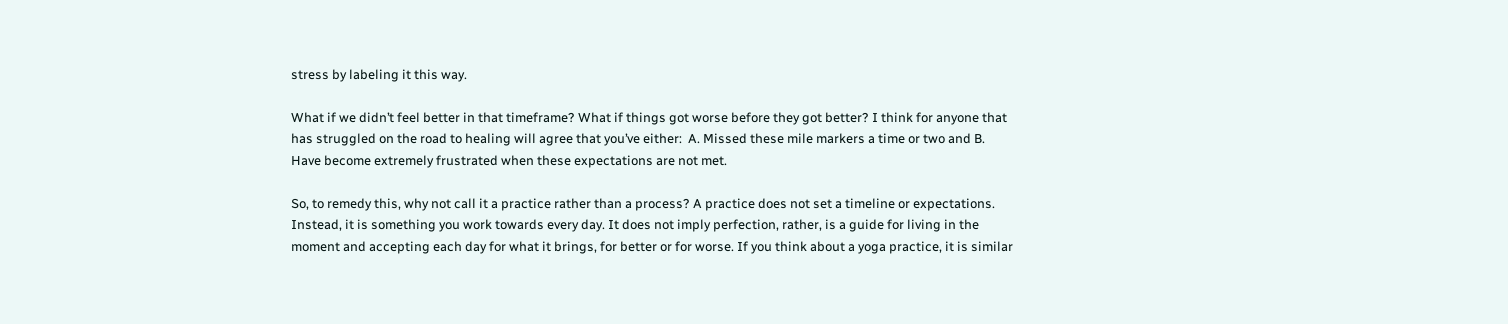stress by labeling it this way.

What if we didn’t feel better in that timeframe? What if things got worse before they got better? I think for anyone that has struggled on the road to healing will agree that you’ve either:  A. Missed these mile markers a time or two and B. Have become extremely frustrated when these expectations are not met.

So, to remedy this, why not call it a practice rather than a process? A practice does not set a timeline or expectations. Instead, it is something you work towards every day. It does not imply perfection, rather, is a guide for living in the moment and accepting each day for what it brings, for better or for worse. If you think about a yoga practice, it is similar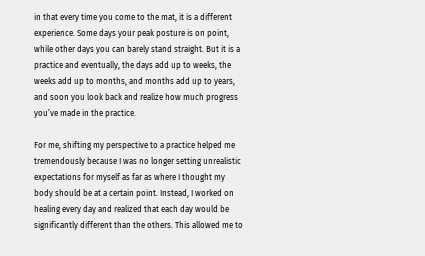in that every time you come to the mat, it is a different experience. Some days your peak posture is on point, while other days you can barely stand straight. But it is a practice and eventually, the days add up to weeks, the weeks add up to months, and months add up to years, and soon you look back and realize how much progress you’ve made in the practice.

For me, shifting my perspective to a practice helped me tremendously because I was no longer setting unrealistic expectations for myself as far as where I thought my body should be at a certain point. Instead, I worked on healing every day and realized that each day would be significantly different than the others. This allowed me to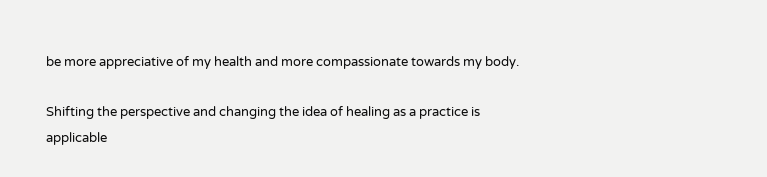be more appreciative of my health and more compassionate towards my body.

Shifting the perspective and changing the idea of healing as a practice is applicable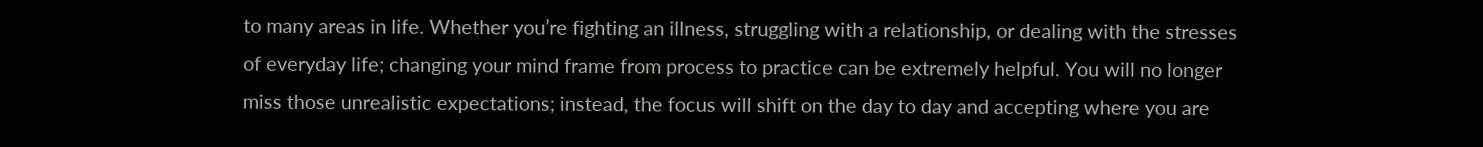to many areas in life. Whether you’re fighting an illness, struggling with a relationship, or dealing with the stresses of everyday life; changing your mind frame from process to practice can be extremely helpful. You will no longer miss those unrealistic expectations; instead, the focus will shift on the day to day and accepting where you are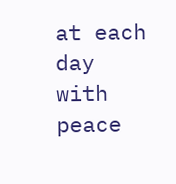at each day with peace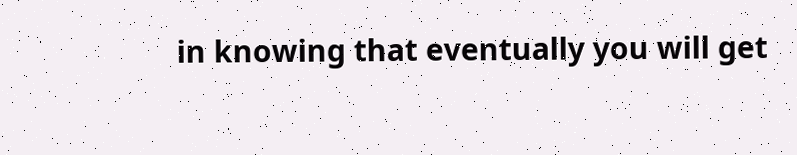in knowing that eventually you will get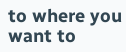to where you want to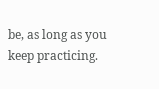be, as long as you keep practicing.